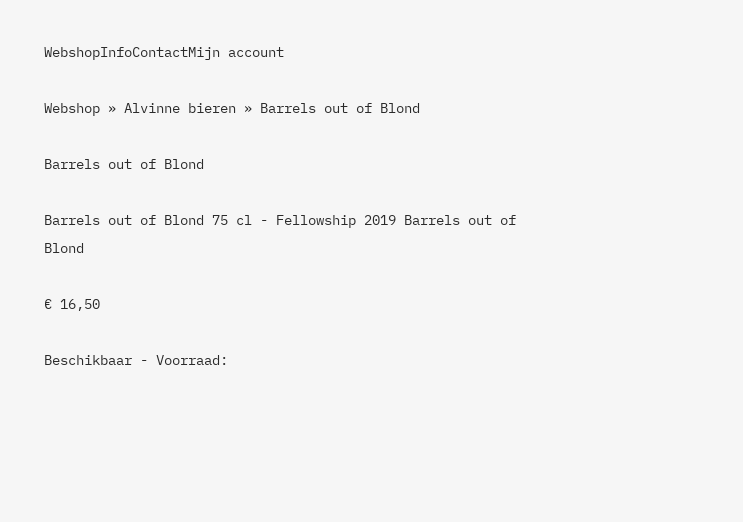WebshopInfoContactMijn account

Webshop » Alvinne bieren » Barrels out of Blond

Barrels out of Blond

Barrels out of Blond 75 cl - Fellowship 2019 Barrels out of Blond

€ 16,50

Beschikbaar - Voorraad: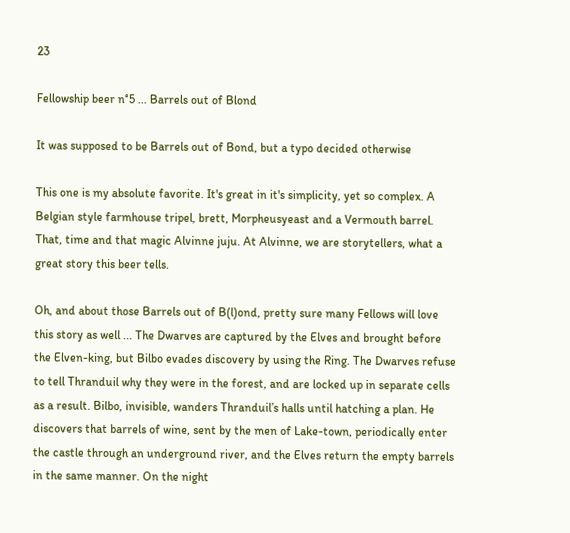23

Fellowship beer n°5 ... Barrels out of Blond

It was supposed to be Barrels out of Bond, but a typo decided otherwise

This one is my absolute favorite. It's great in it's simplicity, yet so complex. A Belgian style farmhouse tripel, brett, Morpheusyeast and a Vermouth barrel. That, time and that magic Alvinne juju. At Alvinne, we are storytellers, what a great story this beer tells.

Oh, and about those Barrels out of B(l)ond, pretty sure many Fellows will love this story as well ... The Dwarves are captured by the Elves and brought before the Elven-king, but Bilbo evades discovery by using the Ring. The Dwarves refuse to tell Thranduil why they were in the forest, and are locked up in separate cells as a result. Bilbo, invisible, wanders Thranduil’s halls until hatching a plan. He discovers that barrels of wine, sent by the men of Lake-town, periodically enter the castle through an underground river, and the Elves return the empty barrels in the same manner. On the night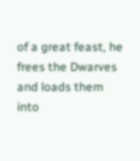of a great feast, he frees the Dwarves and loads them into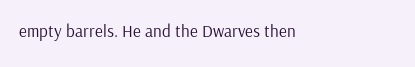empty barrels. He and the Dwarves then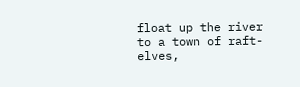float up the river to a town of raft-elves,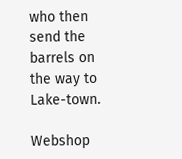who then send the barrels on the way to Lake-town.

Webshop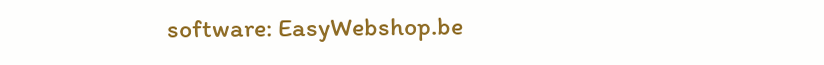software: EasyWebshop.be